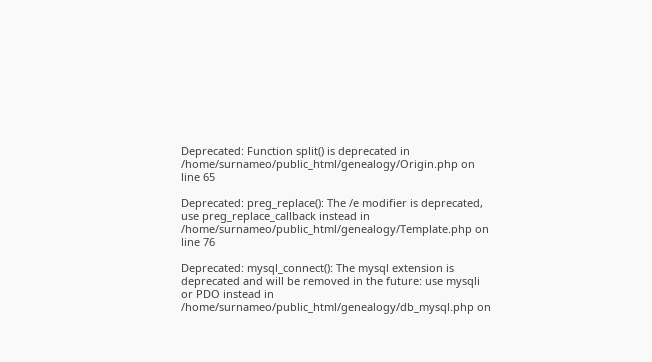Deprecated: Function split() is deprecated in /home/surnameo/public_html/genealogy/Origin.php on line 65

Deprecated: preg_replace(): The /e modifier is deprecated, use preg_replace_callback instead in /home/surnameo/public_html/genealogy/Template.php on line 76

Deprecated: mysql_connect(): The mysql extension is deprecated and will be removed in the future: use mysqli or PDO instead in /home/surnameo/public_html/genealogy/db_mysql.php on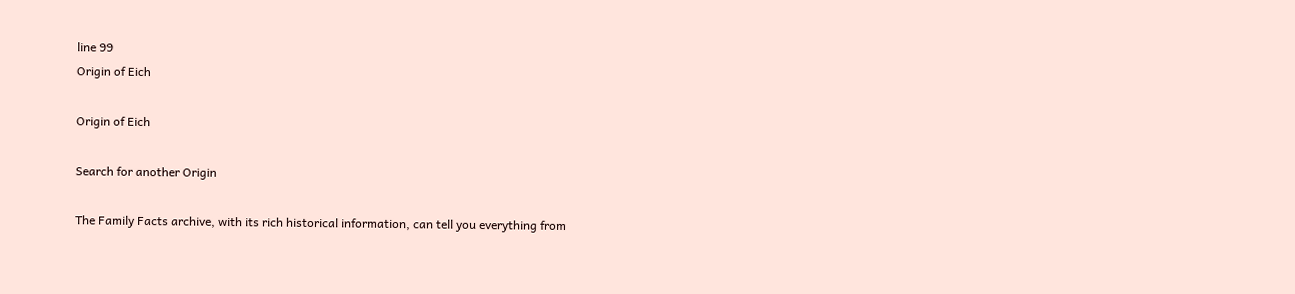line 99
Origin of Eich

Origin of Eich

Search for another Origin

The Family Facts archive, with its rich historical information, can tell you everything from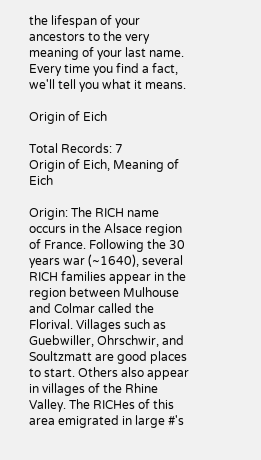the lifespan of your ancestors to the very meaning of your last name. Every time you find a fact, we'll tell you what it means.

Origin of Eich

Total Records: 7
Origin of Eich, Meaning of Eich

Origin: The RICH name occurs in the Alsace region of France. Following the 30 years war (~1640), several RICH families appear in the region between Mulhouse and Colmar called the Florival. Villages such as Guebwiller, Ohrschwir, and Soultzmatt are good places to start. Others also appear in villages of the Rhine Valley. The RICHes of this area emigrated in large #'s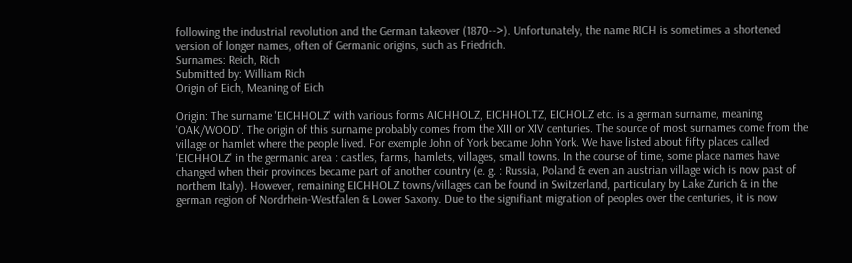following the industrial revolution and the German takeover (1870-->). Unfortunately, the name RICH is sometimes a shortened version of longer names, often of Germanic origins, such as Friedrich.
Surnames: Reich, Rich
Submitted by: William Rich
Origin of Eich, Meaning of Eich

Origin: The surname 'EICHHOLZ' with various forms AICHHOLZ, EICHHOLTZ, EICHOLZ etc. is a german surname, meaning 'OAK/WOOD'. The origin of this surname probably comes from the XIII or XIV centuries. The source of most surnames come from the village or hamlet where the people lived. For exemple John of York became John York. We have listed about fifty places called 'EICHHOLZ' in the germanic area : castles, farms, hamlets, villages, small towns. In the course of time, some place names have changed when their provinces became part of another country (e. g. : Russia, Poland & even an austrian village wich is now past of northem Italy). However, remaining EICHHOLZ towns/villages can be found in Switzerland, particulary by Lake Zurich & in the german region of Nordrhein-Westfalen & Lower Saxony. Due to the signifiant migration of peoples over the centuries, it is now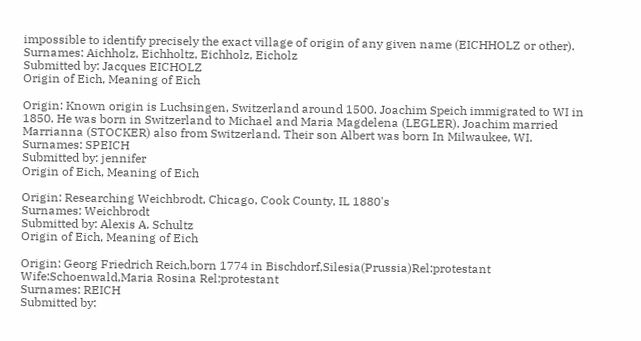impossible to identify precisely the exact village of origin of any given name (EICHHOLZ or other).
Surnames: Aichholz, Eichholtz, Eichholz, Eicholz
Submitted by: Jacques EICHOLZ
Origin of Eich, Meaning of Eich

Origin: Known origin is Luchsingen, Switzerland around 1500. Joachim Speich immigrated to WI in 1850. He was born in Switzerland to Michael and Maria Magdelena (LEGLER). Joachim married Marrianna (STOCKER) also from Switzerland. Their son Albert was born In Milwaukee, WI.
Surnames: SPEICH
Submitted by: jennifer
Origin of Eich, Meaning of Eich

Origin: Researching Weichbrodt, Chicago, Cook County, IL 1880's
Surnames: Weichbrodt
Submitted by: Alexis A. Schultz
Origin of Eich, Meaning of Eich

Origin: Georg Friedrich Reich,born 1774 in Bischdorf,Silesia(Prussia)Rel:protestant Wife:Schoenwald,Maria Rosina Rel:protestant
Surnames: REICH
Submitted by: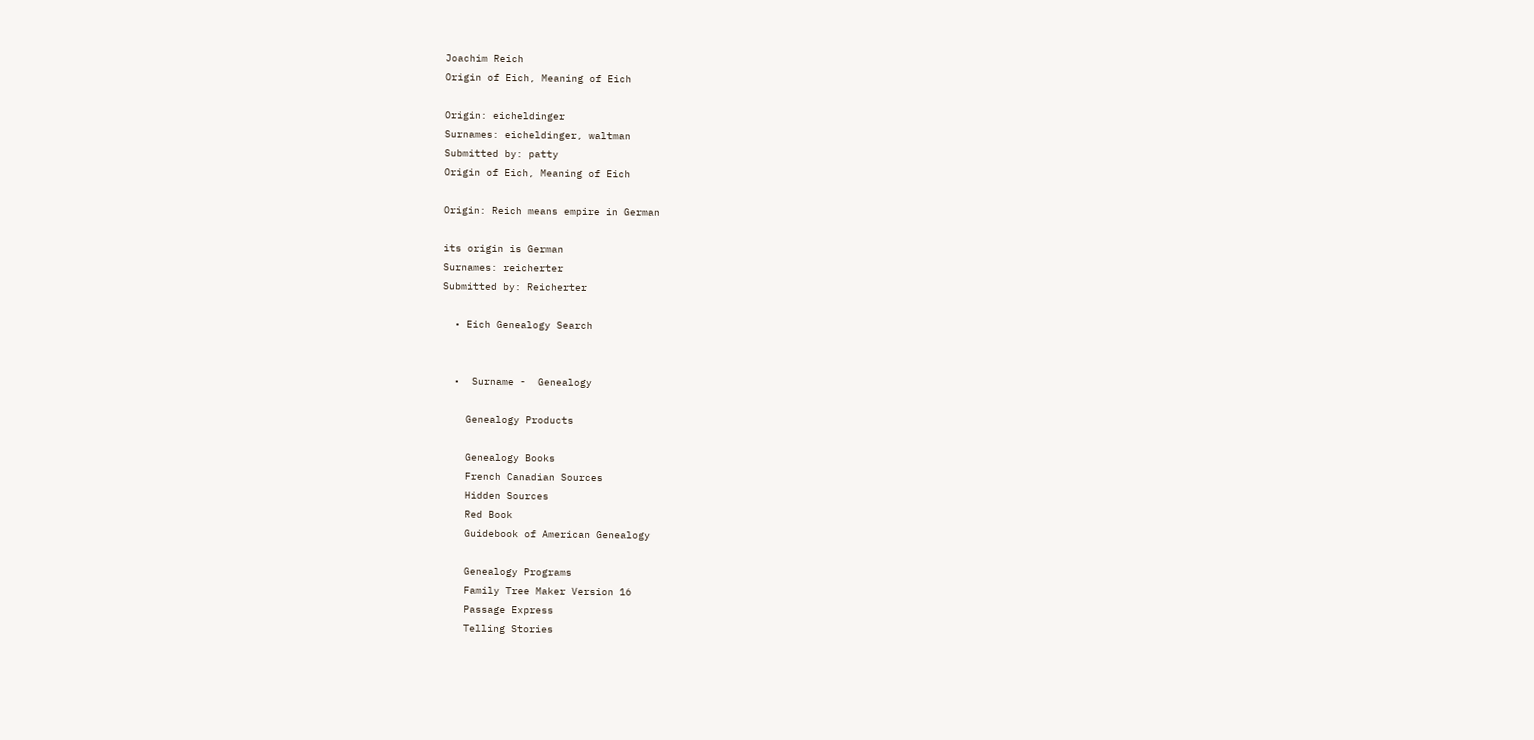Joachim Reich
Origin of Eich, Meaning of Eich

Origin: eicheldinger
Surnames: eicheldinger, waltman
Submitted by: patty
Origin of Eich, Meaning of Eich

Origin: Reich means empire in German

its origin is German
Surnames: reicherter
Submitted by: Reicherter

  • Eich Genealogy Search


  •  Surname -  Genealogy

    Genealogy Products

    Genealogy Books
    French Canadian Sources
    Hidden Sources
    Red Book
    Guidebook of American Genealogy

    Genealogy Programs
    Family Tree Maker Version 16
    Passage Express
    Telling Stories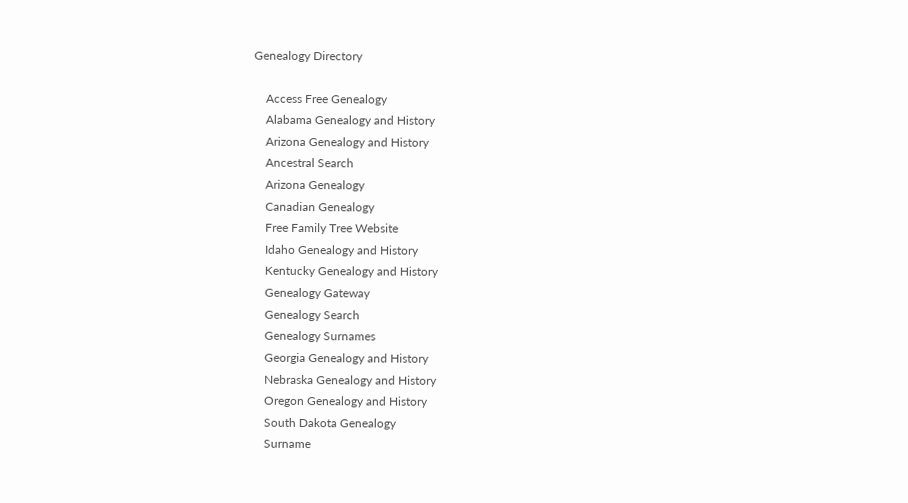Genealogy Directory

    Access Free Genealogy
    Alabama Genealogy and History
    Arizona Genealogy and History
    Ancestral Search
    Arizona Genealogy
    Canadian Genealogy
    Free Family Tree Website
    Idaho Genealogy and History
    Kentucky Genealogy and History
    Genealogy Gateway
    Genealogy Search
    Genealogy Surnames
    Georgia Genealogy and History
    Nebraska Genealogy and History
    Oregon Genealogy and History
    South Dakota Genealogy
    Surname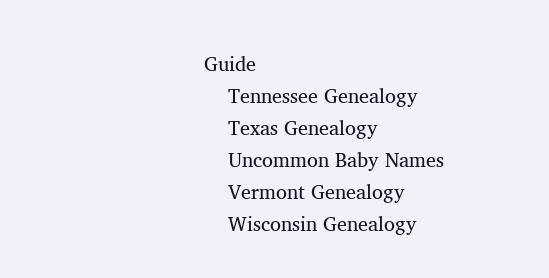Guide
    Tennessee Genealogy
    Texas Genealogy
    Uncommon Baby Names
    Vermont Genealogy
    Wisconsin Genealogy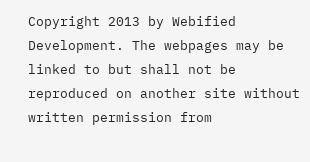Copyright 2013 by Webified Development. The webpages may be linked to but shall not be reproduced on another site without written permission from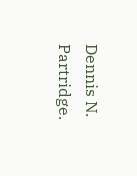Dennis N. Partridge.